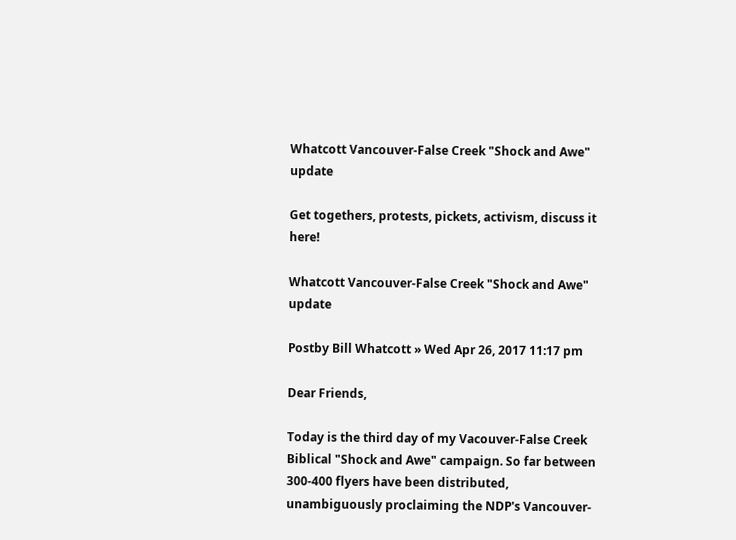Whatcott Vancouver-False Creek "Shock and Awe" update

Get togethers, protests, pickets, activism, discuss it here!

Whatcott Vancouver-False Creek "Shock and Awe" update

Postby Bill Whatcott » Wed Apr 26, 2017 11:17 pm

Dear Friends,

Today is the third day of my Vacouver-False Creek Biblical "Shock and Awe" campaign. So far between 300-400 flyers have been distributed, unambiguously proclaiming the NDP's Vancouver-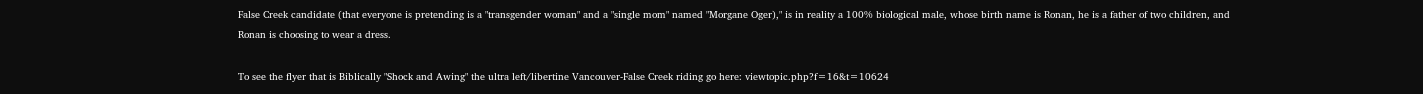False Creek candidate (that everyone is pretending is a "transgender woman" and a "single mom" named "Morgane Oger)," is in reality a 100% biological male, whose birth name is Ronan, he is a father of two children, and Ronan is choosing to wear a dress.

To see the flyer that is Biblically "Shock and Awing" the ultra left/libertine Vancouver-False Creek riding go here: viewtopic.php?f=16&t=10624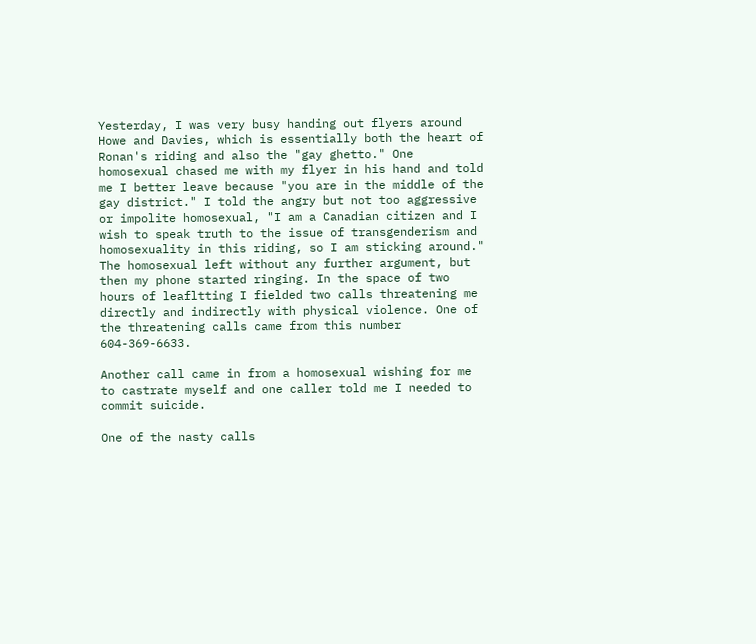Yesterday, I was very busy handing out flyers around Howe and Davies, which is essentially both the heart of Ronan's riding and also the "gay ghetto." One homosexual chased me with my flyer in his hand and told me I better leave because "you are in the middle of the gay district." I told the angry but not too aggressive or impolite homosexual, "I am a Canadian citizen and I wish to speak truth to the issue of transgenderism and homosexuality in this riding, so I am sticking around." The homosexual left without any further argument, but then my phone started ringing. In the space of two hours of leafltting I fielded two calls threatening me directly and indirectly with physical violence. One of the threatening calls came from this number 604-369-6633.

Another call came in from a homosexual wishing for me to castrate myself and one caller told me I needed to commit suicide.

One of the nasty calls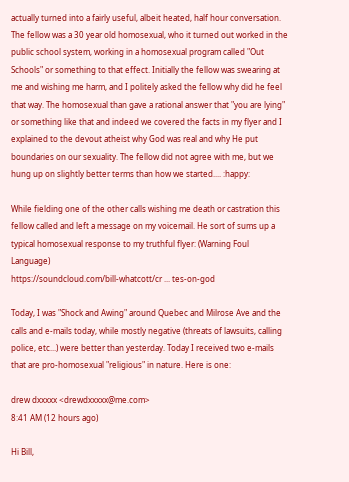actually turned into a fairly useful, albeit heated, half hour conversation. The fellow was a 30 year old homosexual, who it turned out worked in the public school system, working in a homosexual program called "Out Schools" or something to that effect. Initially the fellow was swearing at me and wishing me harm, and I politely asked the fellow why did he feel that way. The homosexual than gave a rational answer that "you are lying" or something like that and indeed we covered the facts in my flyer and I explained to the devout atheist why God was real and why He put boundaries on our sexuality. The fellow did not agree with me, but we hung up on slightly better terms than how we started.... :happy:

While fielding one of the other calls wishing me death or castration this fellow called and left a message on my voicemail. He sort of sums up a typical homosexual response to my truthful flyer: (Warning Foul Language)
https://soundcloud.com/bill-whatcott/cr ... tes-on-god

Today, I was "Shock and Awing" around Quebec and Milrose Ave and the calls and e-mails today, while mostly negative (threats of lawsuits, calling police, etc...) were better than yesterday. Today I received two e-mails that are pro-homosexual "religious" in nature. Here is one:

drew dxxxxx <drewdxxxxx@me.com>
8:41 AM (12 hours ago)

Hi Bill,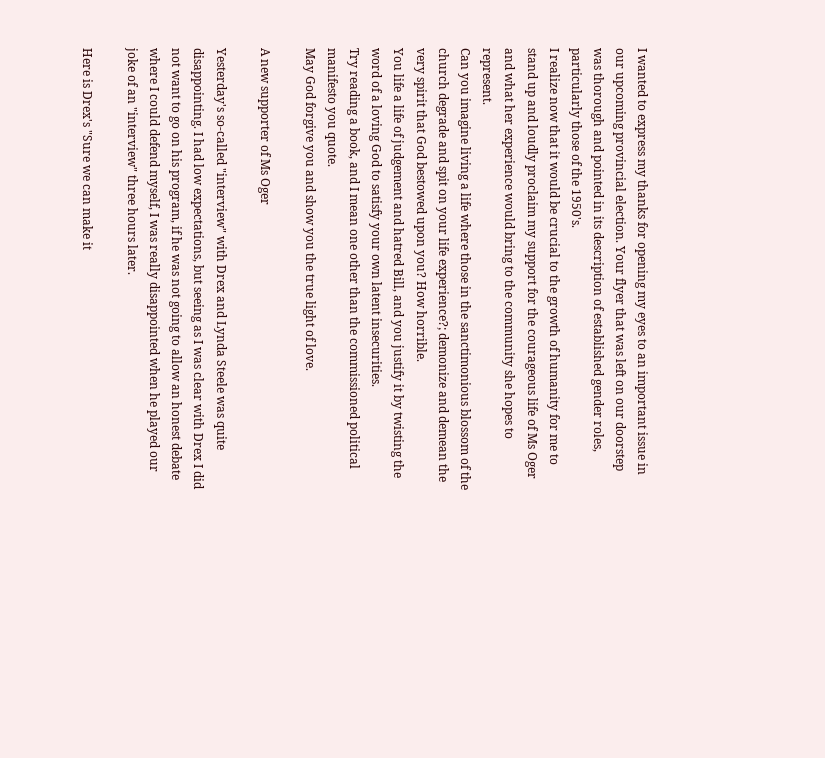I wanted to express my thanks for opening my eyes to an important issue in our upcoming provincial election. Your flyer that was left on our doorstep was thorough and pointed in its description of established gender roles, particularly those of the 1950's.
I realize now that it would be crucial to the growth of humanity for me to stand up and loudly proclaim my support for the courageous life of Ms Oger and what her experience would bring to the community she hopes to represent.
Can you imagine living a life where those in the sanctimonious blossom of the church degrade and spit on your life experience?; demonize and demean the very spirit that God bestowed upon you? How horrible.
You life a life of judgement and hatred Bill, and you justify it by twisting the word of a loving God to satisfy your own latent insecurities.
Try reading a book, and I mean one other than the commissioned political manifesto you quote.
May God forgive you and show you the true light of love.

A new supporter of Ms Oger

Yesterday's so-called "interview" with Drex and Lynda Steele was quite disappointing. I had low expectations, but seeing as I was clear with Drex I did not want to go on his program, if he was not going to allow an honest debate where I could defend myself, I was really disappointed when he played our joke of an "interview" three hours later.

Here is Drex's "Sure we can make it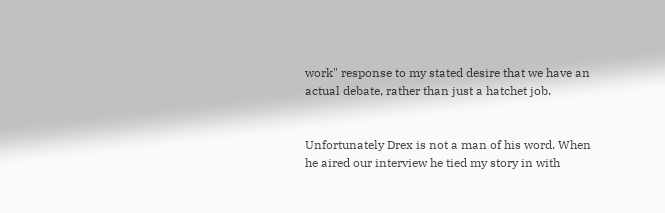work" response to my stated desire that we have an actual debate, rather than just a hatchet job.


Unfortunately Drex is not a man of his word. When he aired our interview he tied my story in with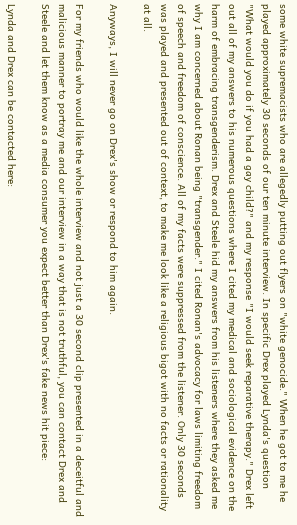some white supremacists who are allegedly putting out flyers on "white genocide." When he got to me he played approximately 30 seconds of our ten minute interview. In specific Drex played Lynda's question "What would you do if you had a gay child?" and my response "I would seek reparative therapy." Drex left out all of my answers to his numerous questions where I cited my medical and sociological evidence on the harm of embracing transgenderism. Drex and Steele hid my answers from his listeners where they asked me why I am concerned about Ronan being "transgender." I cited Ronan's advocacy for laws limiting freedom of speech and freedom of conscience. All of my facts were suppressed from the listener. Only 30 seconds was played and presented out of context, to make me look like a religious bigot with no facts or rationality at all.

Anyways, I will never go on Drex's show or respond to him again.

For my friends who would like the whole interview and not just a 30 second clip presented in a deceitful and malicious manner to portray me and our interview in a way that is not truthful, you can contact Drex and Steele and let them know as a media consumer you expect better than Drex's fake news hit piece:

Lynda and Drex can be contacted here: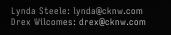Lynda Steele: lynda@cknw.com
Drex Wilcomes: drex@cknw.com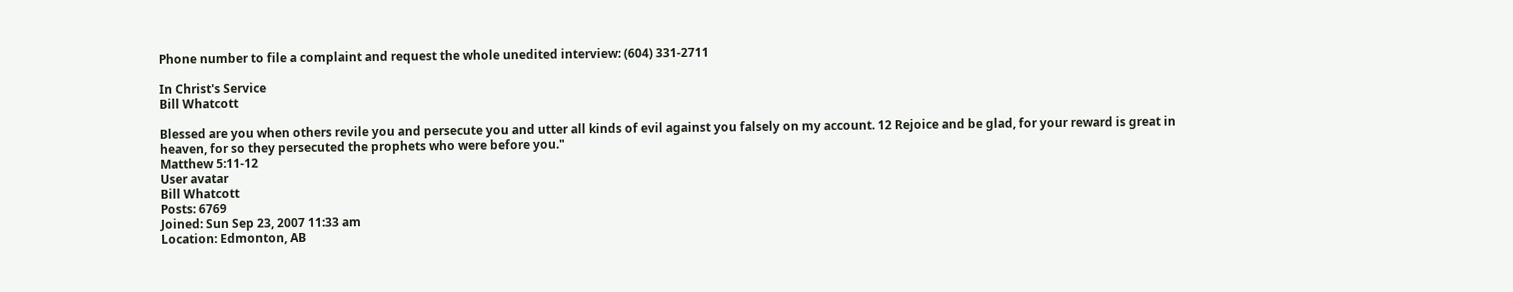Phone number to file a complaint and request the whole unedited interview: (604) 331-2711

In Christ's Service
Bill Whatcott

Blessed are you when others revile you and persecute you and utter all kinds of evil against you falsely on my account. 12 Rejoice and be glad, for your reward is great in heaven, for so they persecuted the prophets who were before you."
Matthew 5:11-12
User avatar
Bill Whatcott
Posts: 6769
Joined: Sun Sep 23, 2007 11:33 am
Location: Edmonton, AB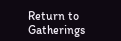Return to Gatherings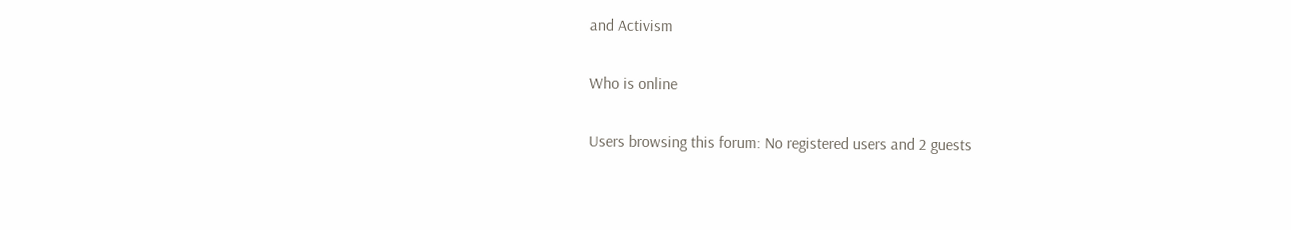and Activism

Who is online

Users browsing this forum: No registered users and 2 guests